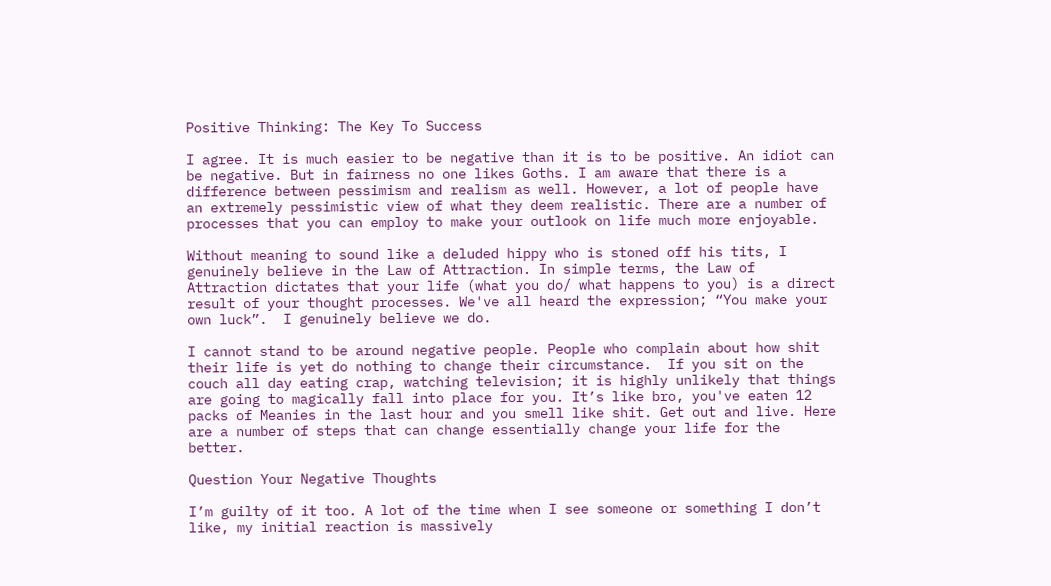Positive Thinking: The Key To Success

I agree. It is much easier to be negative than it is to be positive. An idiot can be negative. But in fairness no one likes Goths. I am aware that there is a difference between pessimism and realism as well. However, a lot of people have an extremely pessimistic view of what they deem realistic. There are a number of processes that you can employ to make your outlook on life much more enjoyable.

Without meaning to sound like a deluded hippy who is stoned off his tits, I genuinely believe in the Law of Attraction. In simple terms, the Law of Attraction dictates that your life (what you do/ what happens to you) is a direct result of your thought processes. We've all heard the expression; “You make your own luck”.  I genuinely believe we do.

I cannot stand to be around negative people. People who complain about how shit their life is yet do nothing to change their circumstance.  If you sit on the couch all day eating crap, watching television; it is highly unlikely that things are going to magically fall into place for you. It’s like bro, you've eaten 12 packs of Meanies in the last hour and you smell like shit. Get out and live. Here are a number of steps that can change essentially change your life for the better.

Question Your Negative Thoughts

I’m guilty of it too. A lot of the time when I see someone or something I don’t like, my initial reaction is massively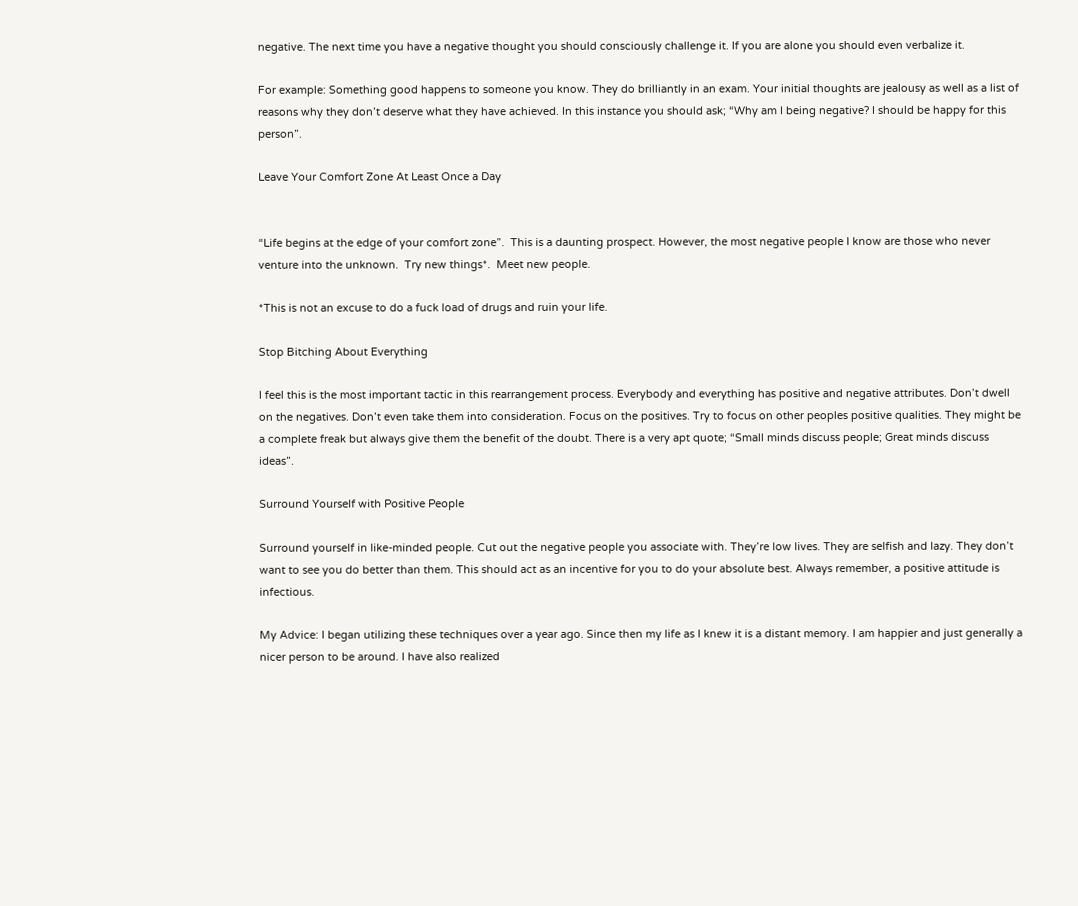negative. The next time you have a negative thought you should consciously challenge it. If you are alone you should even verbalize it.

For example: Something good happens to someone you know. They do brilliantly in an exam. Your initial thoughts are jealousy as well as a list of reasons why they don’t deserve what they have achieved. In this instance you should ask; “Why am I being negative? I should be happy for this person”.

Leave Your Comfort Zone At Least Once a Day


“Life begins at the edge of your comfort zone”.  This is a daunting prospect. However, the most negative people I know are those who never venture into the unknown.  Try new things*.  Meet new people.

*This is not an excuse to do a fuck load of drugs and ruin your life.

Stop Bitching About Everything

I feel this is the most important tactic in this rearrangement process. Everybody and everything has positive and negative attributes. Don’t dwell on the negatives. Don’t even take them into consideration. Focus on the positives. Try to focus on other peoples positive qualities. They might be a complete freak but always give them the benefit of the doubt. There is a very apt quote; “Small minds discuss people; Great minds discuss ideas”.

Surround Yourself with Positive People

Surround yourself in like-minded people. Cut out the negative people you associate with. They’re low lives. They are selfish and lazy. They don’t want to see you do better than them. This should act as an incentive for you to do your absolute best. Always remember, a positive attitude is infectious.

My Advice: I began utilizing these techniques over a year ago. Since then my life as I knew it is a distant memory. I am happier and just generally a nicer person to be around. I have also realized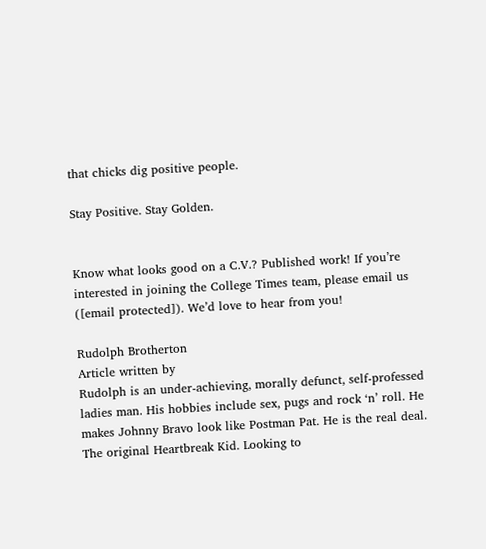that chicks dig positive people.

Stay Positive. Stay Golden.


Know what looks good on a C.V.? Published work! If you’re interested in joining the College Times team, please email us ([email protected]). We’d love to hear from you!

Rudolph Brotherton
Article written by
Rudolph is an under-achieving, morally defunct, self-professed ladies man. His hobbies include sex, pugs and rock ‘n’ roll. He makes Johnny Bravo look like Postman Pat. He is the real deal. The original Heartbreak Kid. Looking to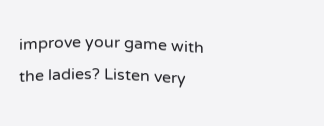improve your game with the ladies? Listen very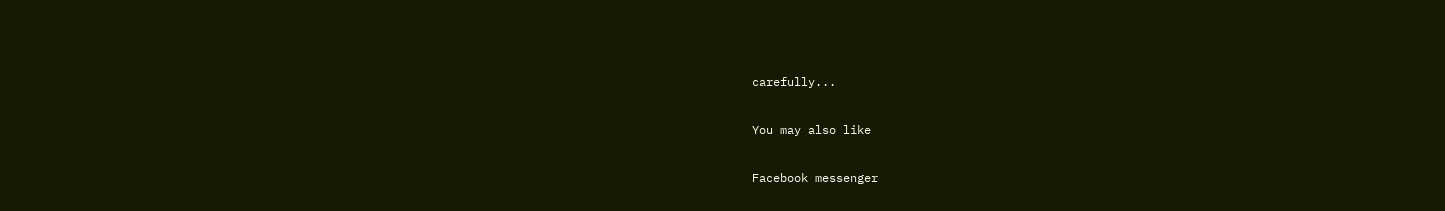carefully...

You may also like

Facebook messenger